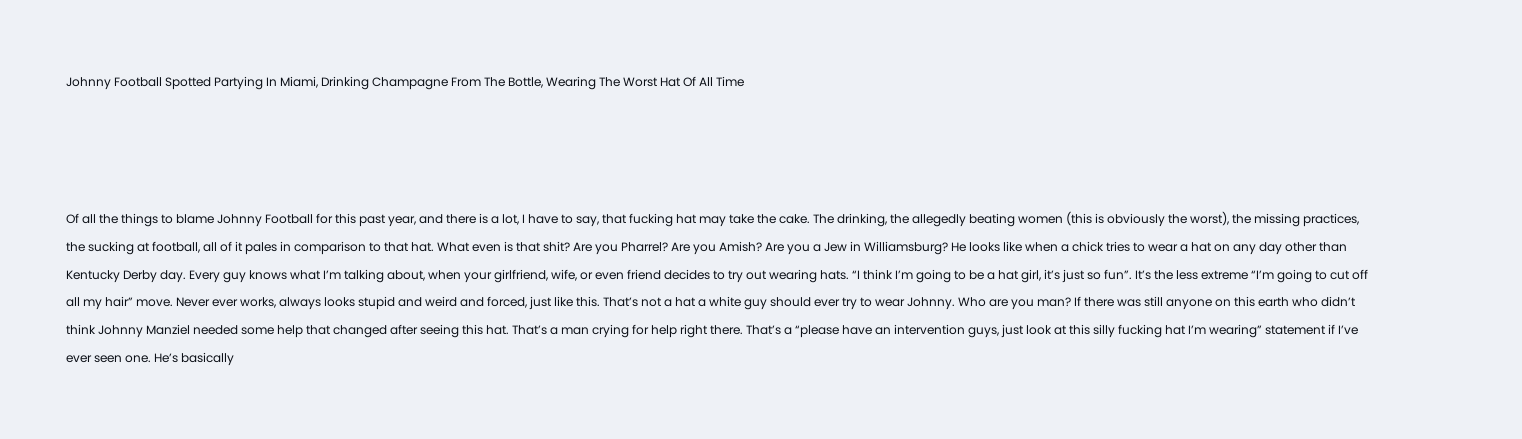Johnny Football Spotted Partying In Miami, Drinking Champagne From The Bottle, Wearing The Worst Hat Of All Time




Of all the things to blame Johnny Football for this past year, and there is a lot, I have to say, that fucking hat may take the cake. The drinking, the allegedly beating women (this is obviously the worst), the missing practices, the sucking at football, all of it pales in comparison to that hat. What even is that shit? Are you Pharrel? Are you Amish? Are you a Jew in Williamsburg? He looks like when a chick tries to wear a hat on any day other than Kentucky Derby day. Every guy knows what I’m talking about, when your girlfriend, wife, or even friend decides to try out wearing hats. “I think I’m going to be a hat girl, it’s just so fun”. It’s the less extreme “I’m going to cut off all my hair” move. Never ever works, always looks stupid and weird and forced, just like this. That’s not a hat a white guy should ever try to wear Johnny. Who are you man? If there was still anyone on this earth who didn’t think Johnny Manziel needed some help that changed after seeing this hat. That’s a man crying for help right there. That’s a “please have an intervention guys, just look at this silly fucking hat I’m wearing” statement if I’ve ever seen one. He’s basically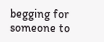begging for someone to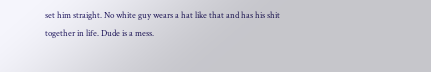set him straight. No white guy wears a hat like that and has his shit together in life. Dude is a mess.